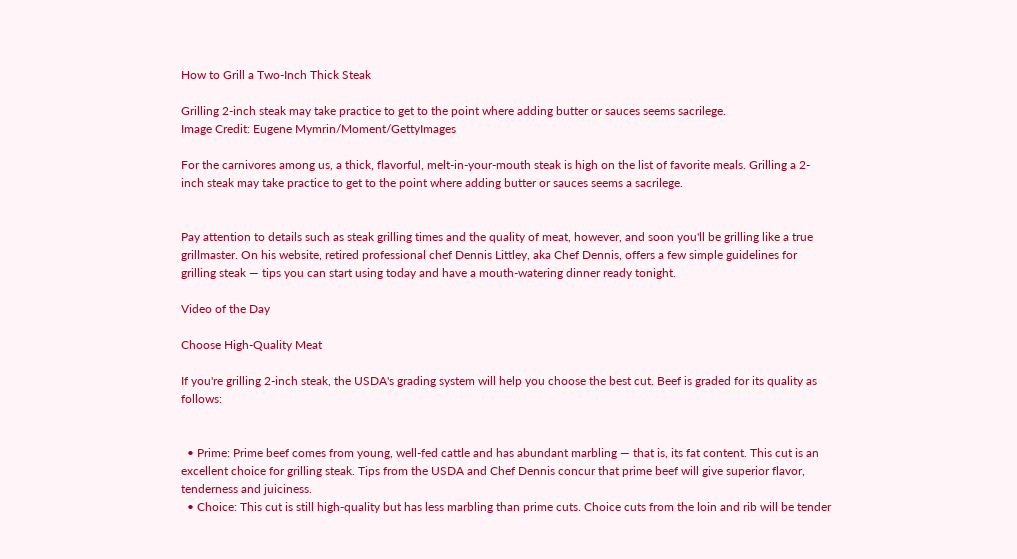How to Grill a Two-Inch Thick Steak

Grilling 2-inch steak may take practice to get to the point where adding butter or sauces seems sacrilege.
Image Credit: Eugene Mymrin/Moment/GettyImages

For the carnivores among us, a thick, flavorful, melt-in-your-mouth steak is high on the list of favorite meals. Grilling a 2-inch steak may take practice to get to the point where adding butter or sauces seems a sacrilege.


Pay attention to details such as steak grilling times and the quality of meat, however, and soon you'll be grilling like a true grillmaster. On his website, retired professional chef Dennis Littley, aka Chef Dennis, offers a few simple guidelines for grilling steak — tips you can start using today and have a mouth-watering dinner ready tonight.

Video of the Day

Choose High-Quality Meat

If you're grilling 2-inch steak, the USDA's grading system will help you choose the best cut. Beef is graded for its quality as follows:


  • Prime: Prime beef comes from young, well-fed cattle and has abundant marbling — that is, its fat content. This cut is an excellent choice for grilling steak. Tips from the USDA and Chef Dennis concur that prime beef will give superior flavor, tenderness and juiciness.
  • Choice: This cut is still high-quality but has less marbling than prime cuts. Choice cuts from the loin and rib will be tender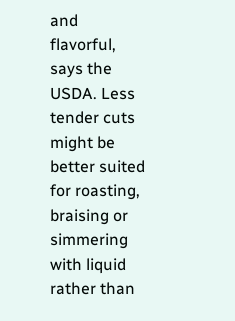and flavorful, says the USDA. Less tender cuts might be better suited for roasting, braising or simmering with liquid rather than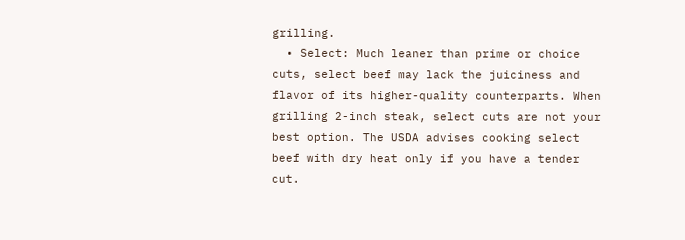grilling.
  • Select: Much leaner than prime or choice cuts, select beef may lack the juiciness and flavor of its higher-quality counterparts. When grilling 2-inch steak, select cuts are not your best option. The USDA advises cooking select beef with dry heat only if you have a tender cut.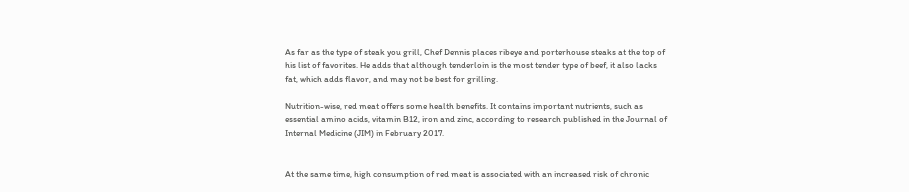As far as the type of steak you grill, Chef Dennis places ribeye and porterhouse steaks at the top of his list of favorites. He adds that although tenderloin is the most tender type of beef, it also lacks fat, which adds flavor, and may not be best for grilling.

Nutrition-wise, red meat offers some health benefits. It contains important nutrients, such as essential amino acids, vitamin B12, iron and zinc, according to research published in the Journal of Internal Medicine (JIM) in February 2017.


At the same time, high consumption of red meat is associated with an increased risk of chronic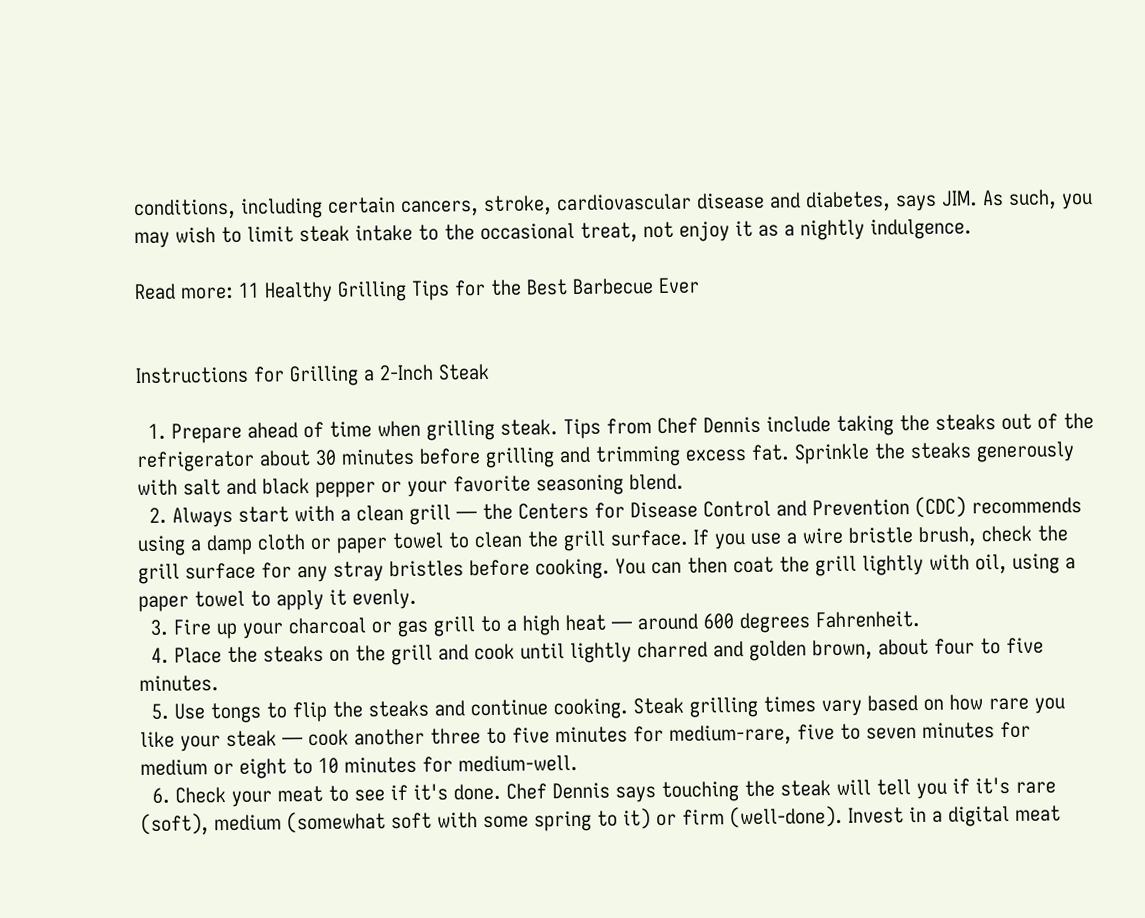conditions, including certain cancers, stroke, cardiovascular disease and diabetes, says JIM. As such, you may wish to limit steak intake to the occasional treat, not enjoy it as a nightly indulgence.

Read more: 11 Healthy Grilling Tips for the Best Barbecue Ever


Instructions for Grilling a 2-Inch Steak

  1. Prepare ahead of time when grilling steak. Tips from Chef Dennis include taking the steaks out of the refrigerator about 30 minutes before grilling and trimming excess fat. Sprinkle the steaks generously with salt and black pepper or your favorite seasoning blend.
  2. Always start with a clean grill — the Centers for Disease Control and Prevention (CDC) recommends using a damp cloth or paper towel to clean the grill surface. If you use a wire bristle brush, check the grill surface for any stray bristles before cooking. You can then coat the grill lightly with oil, using a paper towel to apply it evenly.
  3. Fire up your charcoal or gas grill to a high heat — around 600 degrees Fahrenheit.
  4. Place the steaks on the grill and cook until lightly charred and golden brown, about four to five minutes.
  5. Use tongs to flip the steaks and continue cooking. Steak grilling times vary based on how rare you like your steak — cook another three to five minutes for medium-rare, five to seven minutes for medium or eight to 10 minutes for medium-well.
  6. Check your meat to see if it's done. Chef Dennis says touching the steak will tell you if it's rare (soft), medium (somewhat soft with some spring to it) or firm (well-done). Invest in a digital meat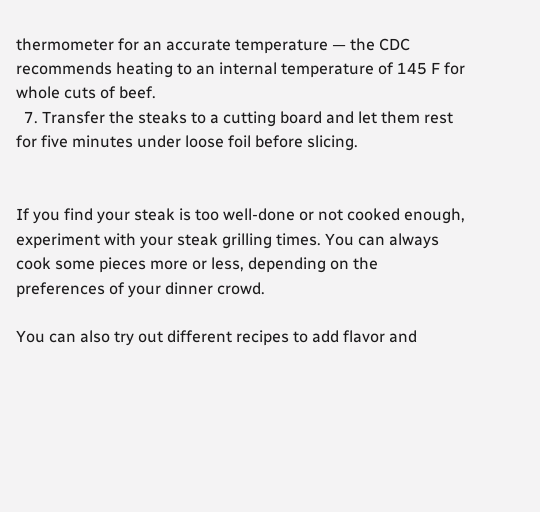thermometer for an accurate temperature — the CDC recommends heating to an internal temperature of 145 F for whole cuts of beef.
  7. Transfer the steaks to a cutting board and let them rest for five minutes under loose foil before slicing.


If you find your steak is too well-done or not cooked enough, experiment with your steak grilling times. You can always cook some pieces more or less, depending on the preferences of your dinner crowd.

You can also try out different recipes to add flavor and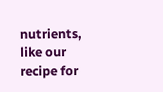nutrients, like our recipe for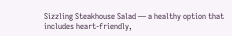Sizzling Steakhouse Salad — a healthy option that includes heart-friendly,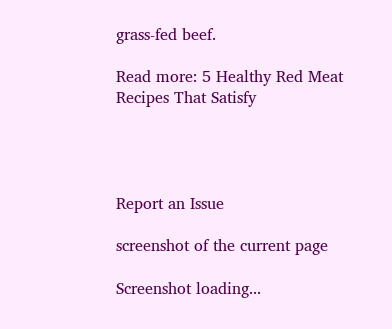grass-fed beef.

Read more: 5 Healthy Red Meat Recipes That Satisfy




Report an Issue

screenshot of the current page

Screenshot loading...